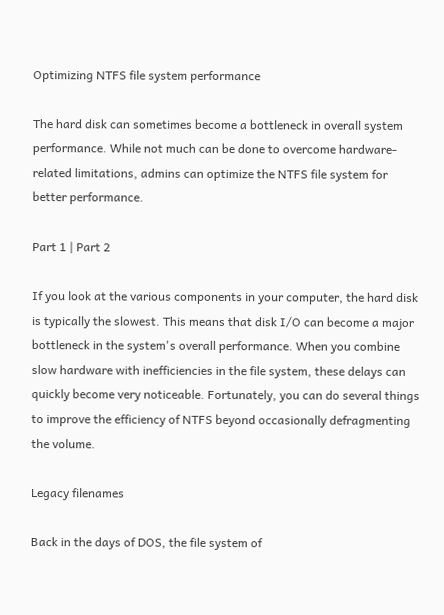Optimizing NTFS file system performance

The hard disk can sometimes become a bottleneck in overall system performance. While not much can be done to overcome hardware-related limitations, admins can optimize the NTFS file system for better performance.

Part 1 | Part 2

If you look at the various components in your computer, the hard disk is typically the slowest. This means that disk I/O can become a major bottleneck in the system's overall performance. When you combine slow hardware with inefficiencies in the file system, these delays can quickly become very noticeable. Fortunately, you can do several things to improve the efficiency of NTFS beyond occasionally defragmenting the volume.

Legacy filenames

Back in the days of DOS, the file system of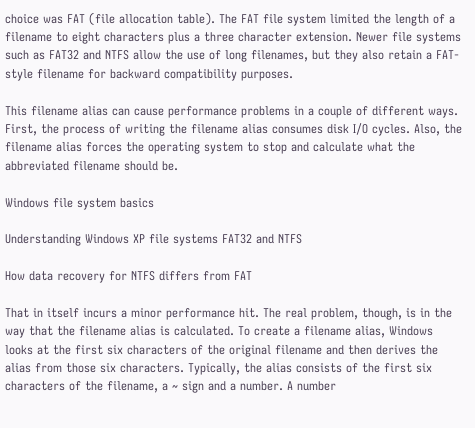choice was FAT (file allocation table). The FAT file system limited the length of a filename to eight characters plus a three character extension. Newer file systems such as FAT32 and NTFS allow the use of long filenames, but they also retain a FAT-style filename for backward compatibility purposes.

This filename alias can cause performance problems in a couple of different ways. First, the process of writing the filename alias consumes disk I/O cycles. Also, the filename alias forces the operating system to stop and calculate what the abbreviated filename should be.

Windows file system basics

Understanding Windows XP file systems FAT32 and NTFS

How data recovery for NTFS differs from FAT

That in itself incurs a minor performance hit. The real problem, though, is in the way that the filename alias is calculated. To create a filename alias, Windows looks at the first six characters of the original filename and then derives the alias from those six characters. Typically, the alias consists of the first six characters of the filename, a ~ sign and a number. A number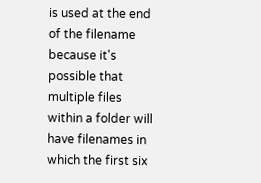is used at the end of the filename because it's possible that multiple files within a folder will have filenames in which the first six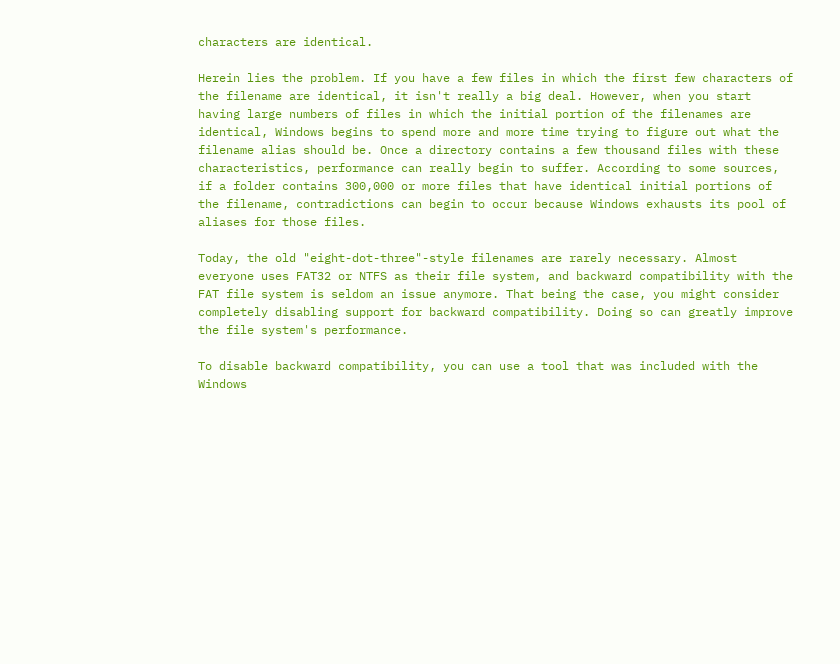characters are identical.

Herein lies the problem. If you have a few files in which the first few characters of the filename are identical, it isn't really a big deal. However, when you start having large numbers of files in which the initial portion of the filenames are identical, Windows begins to spend more and more time trying to figure out what the filename alias should be. Once a directory contains a few thousand files with these characteristics, performance can really begin to suffer. According to some sources, if a folder contains 300,000 or more files that have identical initial portions of the filename, contradictions can begin to occur because Windows exhausts its pool of aliases for those files.

Today, the old "eight-dot-three"-style filenames are rarely necessary. Almost everyone uses FAT32 or NTFS as their file system, and backward compatibility with the FAT file system is seldom an issue anymore. That being the case, you might consider completely disabling support for backward compatibility. Doing so can greatly improve the file system's performance.

To disable backward compatibility, you can use a tool that was included with the Windows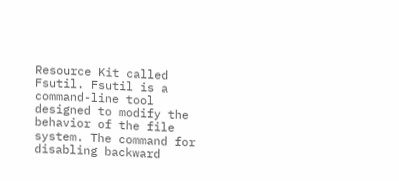Resource Kit called Fsutil. Fsutil is a command-line tool designed to modify the behavior of the file system. The command for disabling backward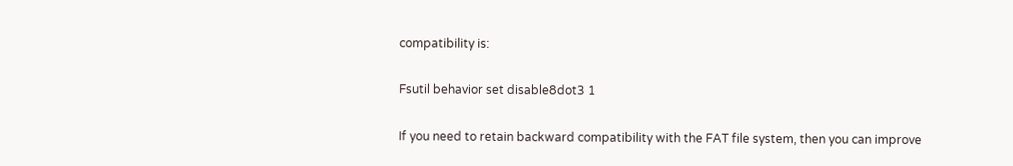compatibility is:

Fsutil behavior set disable8dot3 1

If you need to retain backward compatibility with the FAT file system, then you can improve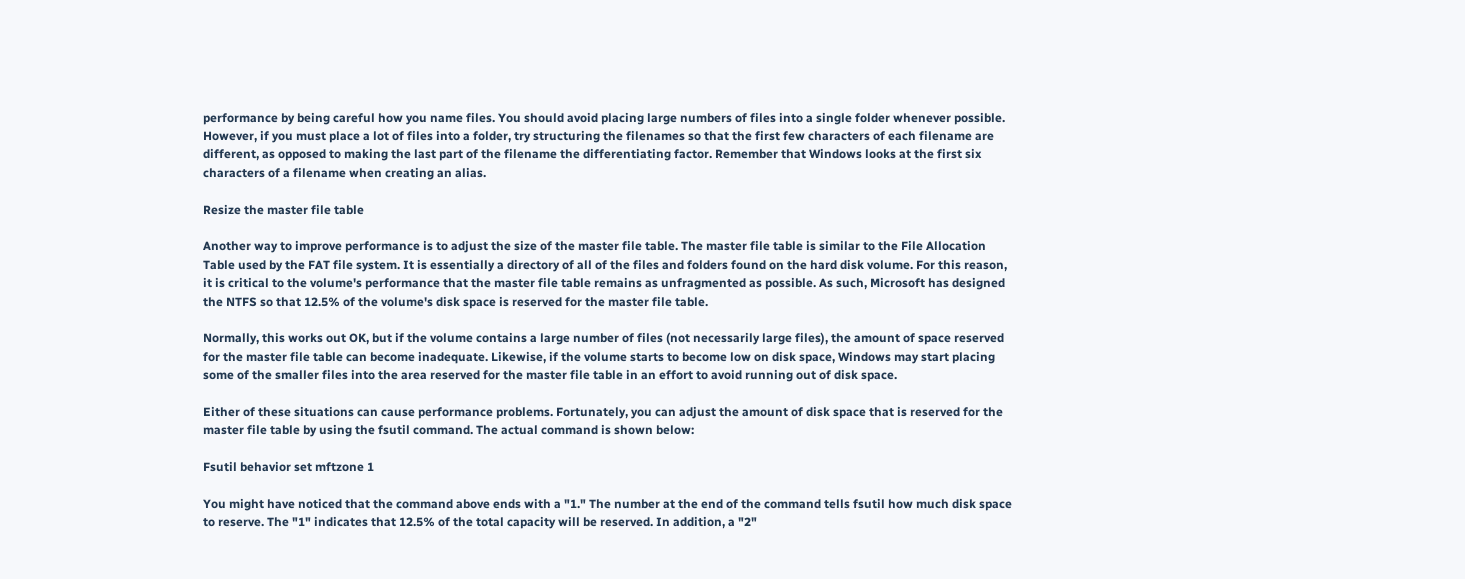performance by being careful how you name files. You should avoid placing large numbers of files into a single folder whenever possible. However, if you must place a lot of files into a folder, try structuring the filenames so that the first few characters of each filename are different, as opposed to making the last part of the filename the differentiating factor. Remember that Windows looks at the first six characters of a filename when creating an alias.

Resize the master file table

Another way to improve performance is to adjust the size of the master file table. The master file table is similar to the File Allocation Table used by the FAT file system. It is essentially a directory of all of the files and folders found on the hard disk volume. For this reason, it is critical to the volume's performance that the master file table remains as unfragmented as possible. As such, Microsoft has designed the NTFS so that 12.5% of the volume's disk space is reserved for the master file table.

Normally, this works out OK, but if the volume contains a large number of files (not necessarily large files), the amount of space reserved for the master file table can become inadequate. Likewise, if the volume starts to become low on disk space, Windows may start placing some of the smaller files into the area reserved for the master file table in an effort to avoid running out of disk space.

Either of these situations can cause performance problems. Fortunately, you can adjust the amount of disk space that is reserved for the master file table by using the fsutil command. The actual command is shown below:

Fsutil behavior set mftzone 1

You might have noticed that the command above ends with a "1." The number at the end of the command tells fsutil how much disk space to reserve. The "1" indicates that 12.5% of the total capacity will be reserved. In addition, a "2"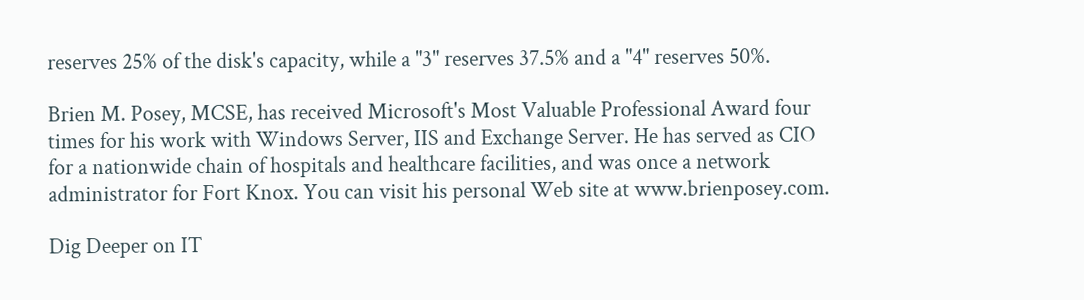reserves 25% of the disk's capacity, while a "3" reserves 37.5% and a "4" reserves 50%.

Brien M. Posey, MCSE, has received Microsoft's Most Valuable Professional Award four times for his work with Windows Server, IIS and Exchange Server. He has served as CIO for a nationwide chain of hospitals and healthcare facilities, and was once a network administrator for Fort Knox. You can visit his personal Web site at www.brienposey.com.

Dig Deeper on IT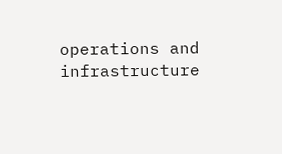operations and infrastructure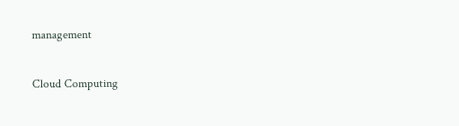management

Cloud Computing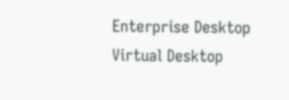Enterprise Desktop
Virtual Desktop